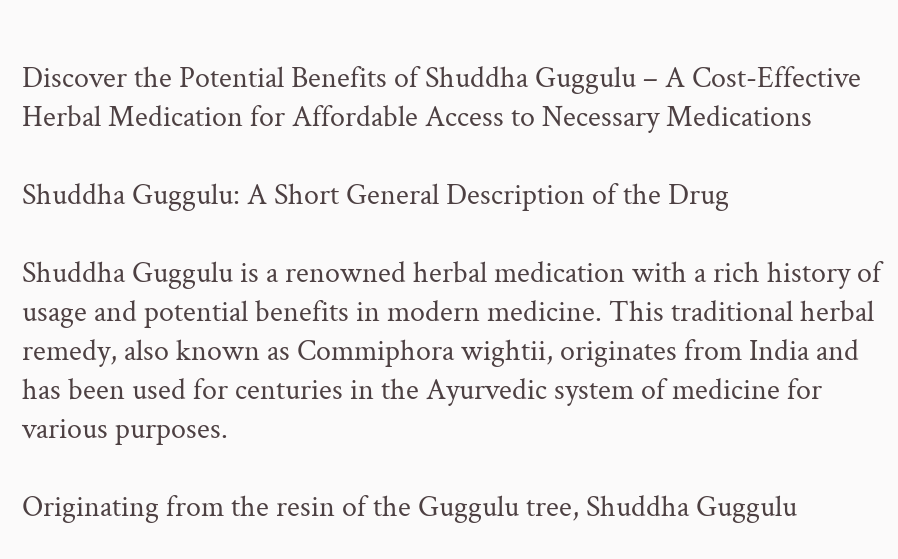Discover the Potential Benefits of Shuddha Guggulu – A Cost-Effective Herbal Medication for Affordable Access to Necessary Medications

Shuddha Guggulu: A Short General Description of the Drug

Shuddha Guggulu is a renowned herbal medication with a rich history of usage and potential benefits in modern medicine. This traditional herbal remedy, also known as Commiphora wightii, originates from India and has been used for centuries in the Ayurvedic system of medicine for various purposes.

Originating from the resin of the Guggulu tree, Shuddha Guggulu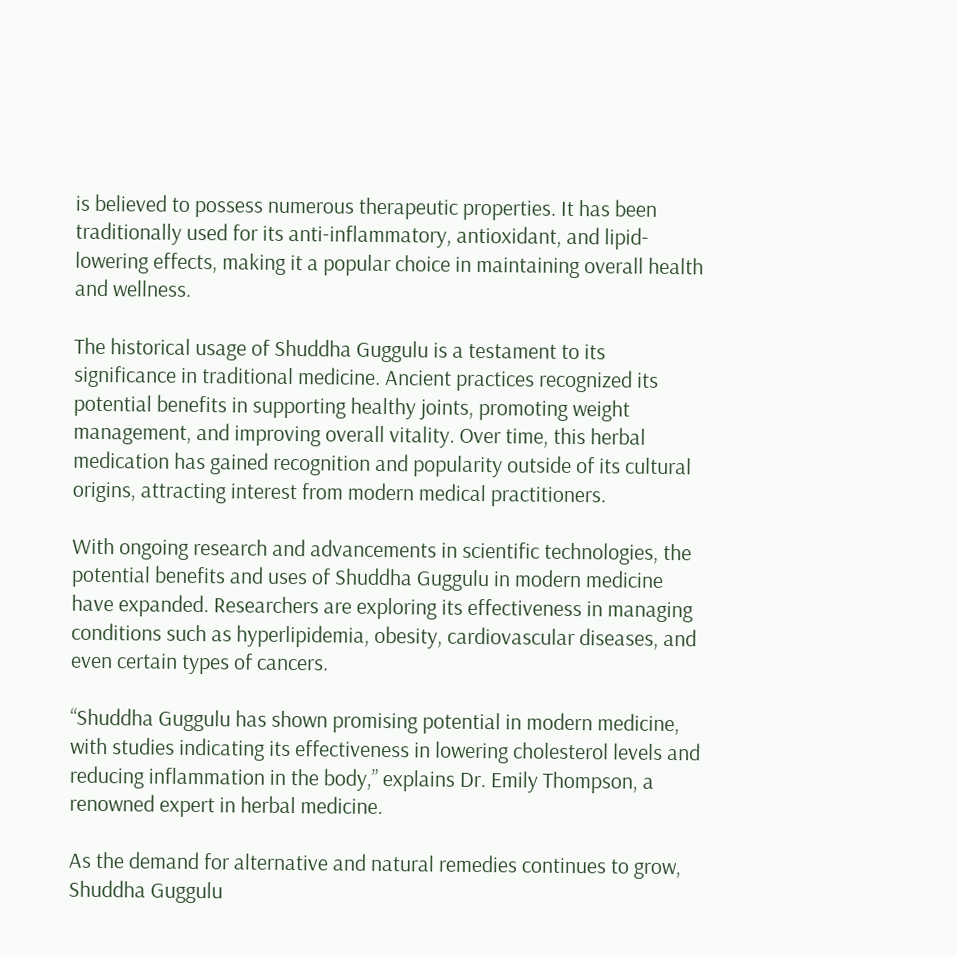is believed to possess numerous therapeutic properties. It has been traditionally used for its anti-inflammatory, antioxidant, and lipid-lowering effects, making it a popular choice in maintaining overall health and wellness.

The historical usage of Shuddha Guggulu is a testament to its significance in traditional medicine. Ancient practices recognized its potential benefits in supporting healthy joints, promoting weight management, and improving overall vitality. Over time, this herbal medication has gained recognition and popularity outside of its cultural origins, attracting interest from modern medical practitioners.

With ongoing research and advancements in scientific technologies, the potential benefits and uses of Shuddha Guggulu in modern medicine have expanded. Researchers are exploring its effectiveness in managing conditions such as hyperlipidemia, obesity, cardiovascular diseases, and even certain types of cancers.

“Shuddha Guggulu has shown promising potential in modern medicine, with studies indicating its effectiveness in lowering cholesterol levels and reducing inflammation in the body,” explains Dr. Emily Thompson, a renowned expert in herbal medicine.

As the demand for alternative and natural remedies continues to grow, Shuddha Guggulu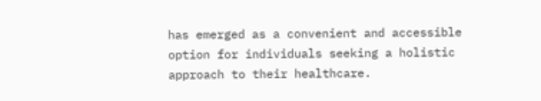has emerged as a convenient and accessible option for individuals seeking a holistic approach to their healthcare.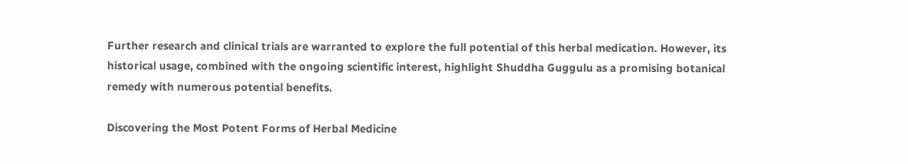Further research and clinical trials are warranted to explore the full potential of this herbal medication. However, its historical usage, combined with the ongoing scientific interest, highlight Shuddha Guggulu as a promising botanical remedy with numerous potential benefits.

Discovering the Most Potent Forms of Herbal Medicine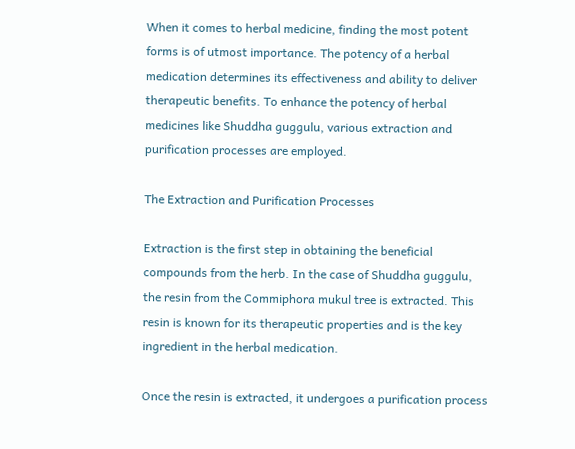When it comes to herbal medicine, finding the most potent forms is of utmost importance. The potency of a herbal medication determines its effectiveness and ability to deliver therapeutic benefits. To enhance the potency of herbal medicines like Shuddha guggulu, various extraction and purification processes are employed.

The Extraction and Purification Processes

Extraction is the first step in obtaining the beneficial compounds from the herb. In the case of Shuddha guggulu, the resin from the Commiphora mukul tree is extracted. This resin is known for its therapeutic properties and is the key ingredient in the herbal medication.

Once the resin is extracted, it undergoes a purification process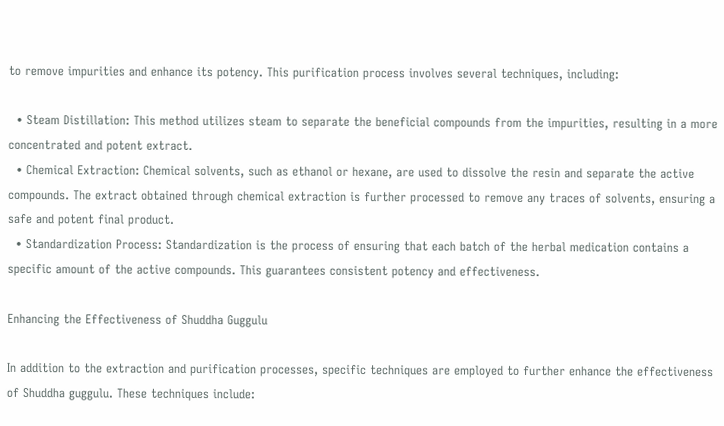to remove impurities and enhance its potency. This purification process involves several techniques, including:

  • Steam Distillation: This method utilizes steam to separate the beneficial compounds from the impurities, resulting in a more concentrated and potent extract.
  • Chemical Extraction: Chemical solvents, such as ethanol or hexane, are used to dissolve the resin and separate the active compounds. The extract obtained through chemical extraction is further processed to remove any traces of solvents, ensuring a safe and potent final product.
  • Standardization Process: Standardization is the process of ensuring that each batch of the herbal medication contains a specific amount of the active compounds. This guarantees consistent potency and effectiveness.

Enhancing the Effectiveness of Shuddha Guggulu

In addition to the extraction and purification processes, specific techniques are employed to further enhance the effectiveness of Shuddha guggulu. These techniques include: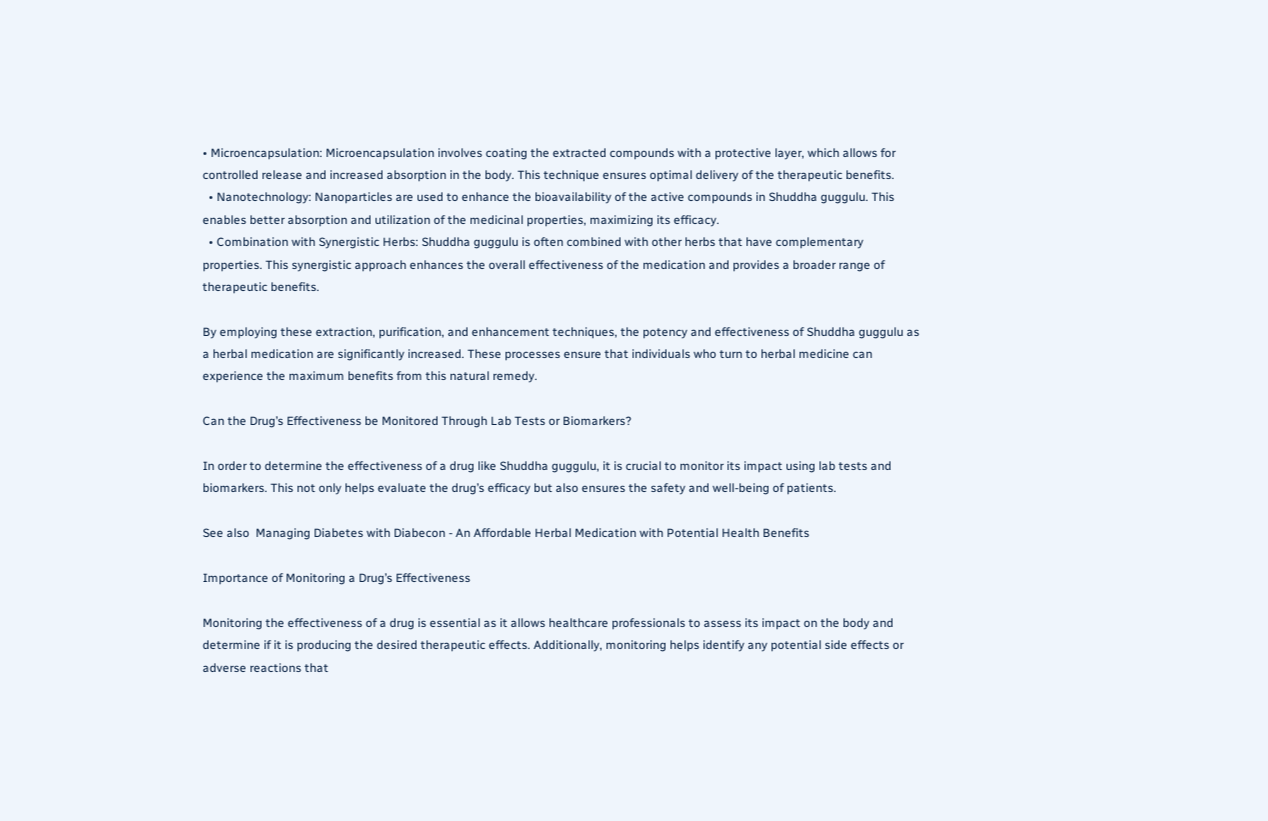• Microencapsulation: Microencapsulation involves coating the extracted compounds with a protective layer, which allows for controlled release and increased absorption in the body. This technique ensures optimal delivery of the therapeutic benefits.
  • Nanotechnology: Nanoparticles are used to enhance the bioavailability of the active compounds in Shuddha guggulu. This enables better absorption and utilization of the medicinal properties, maximizing its efficacy.
  • Combination with Synergistic Herbs: Shuddha guggulu is often combined with other herbs that have complementary properties. This synergistic approach enhances the overall effectiveness of the medication and provides a broader range of therapeutic benefits.

By employing these extraction, purification, and enhancement techniques, the potency and effectiveness of Shuddha guggulu as a herbal medication are significantly increased. These processes ensure that individuals who turn to herbal medicine can experience the maximum benefits from this natural remedy.

Can the Drug’s Effectiveness be Monitored Through Lab Tests or Biomarkers?

In order to determine the effectiveness of a drug like Shuddha guggulu, it is crucial to monitor its impact using lab tests and biomarkers. This not only helps evaluate the drug’s efficacy but also ensures the safety and well-being of patients.

See also  Managing Diabetes with Diabecon - An Affordable Herbal Medication with Potential Health Benefits

Importance of Monitoring a Drug’s Effectiveness

Monitoring the effectiveness of a drug is essential as it allows healthcare professionals to assess its impact on the body and determine if it is producing the desired therapeutic effects. Additionally, monitoring helps identify any potential side effects or adverse reactions that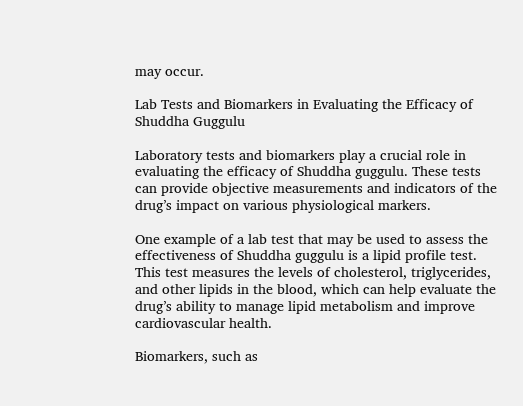may occur.

Lab Tests and Biomarkers in Evaluating the Efficacy of Shuddha Guggulu

Laboratory tests and biomarkers play a crucial role in evaluating the efficacy of Shuddha guggulu. These tests can provide objective measurements and indicators of the drug’s impact on various physiological markers.

One example of a lab test that may be used to assess the effectiveness of Shuddha guggulu is a lipid profile test. This test measures the levels of cholesterol, triglycerides, and other lipids in the blood, which can help evaluate the drug’s ability to manage lipid metabolism and improve cardiovascular health.

Biomarkers, such as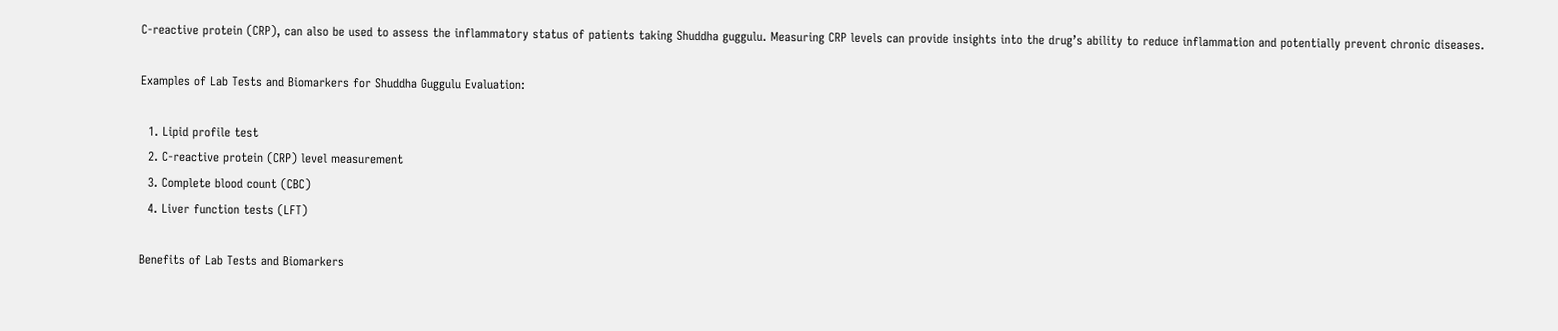C-reactive protein (CRP), can also be used to assess the inflammatory status of patients taking Shuddha guggulu. Measuring CRP levels can provide insights into the drug’s ability to reduce inflammation and potentially prevent chronic diseases.

Examples of Lab Tests and Biomarkers for Shuddha Guggulu Evaluation:

  1. Lipid profile test
  2. C-reactive protein (CRP) level measurement
  3. Complete blood count (CBC)
  4. Liver function tests (LFT)

Benefits of Lab Tests and Biomarkers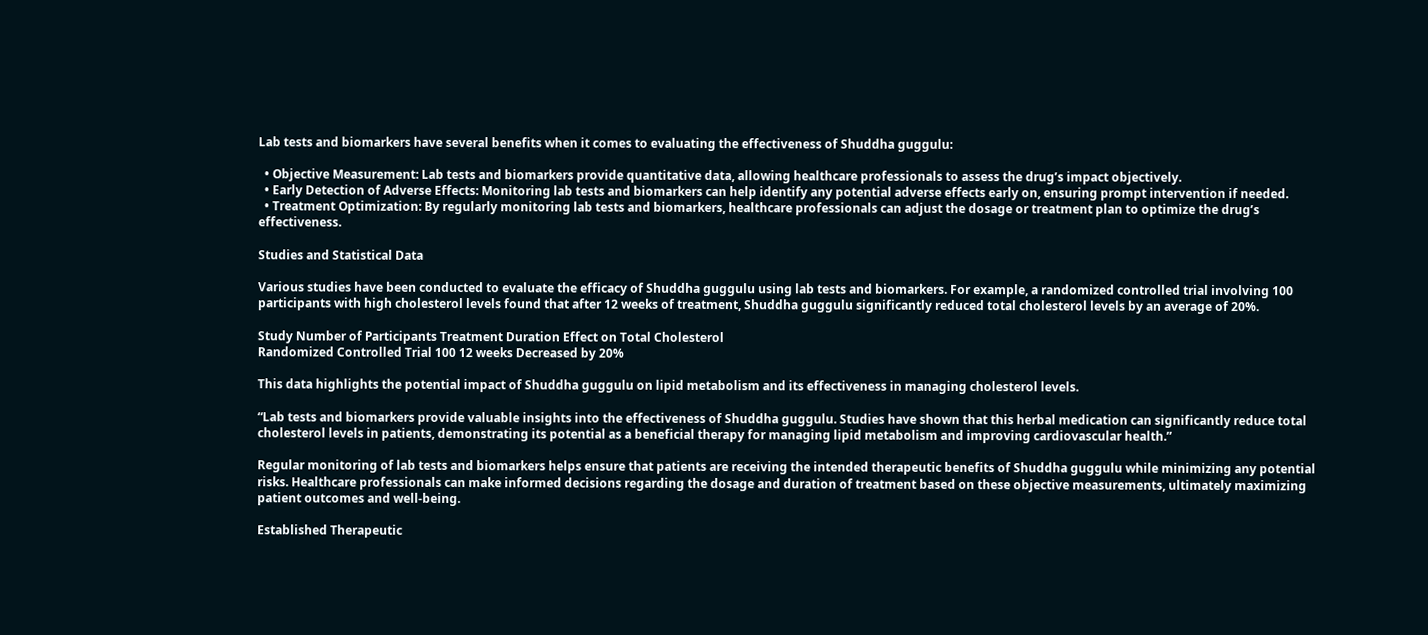Lab tests and biomarkers have several benefits when it comes to evaluating the effectiveness of Shuddha guggulu:

  • Objective Measurement: Lab tests and biomarkers provide quantitative data, allowing healthcare professionals to assess the drug’s impact objectively.
  • Early Detection of Adverse Effects: Monitoring lab tests and biomarkers can help identify any potential adverse effects early on, ensuring prompt intervention if needed.
  • Treatment Optimization: By regularly monitoring lab tests and biomarkers, healthcare professionals can adjust the dosage or treatment plan to optimize the drug’s effectiveness.

Studies and Statistical Data

Various studies have been conducted to evaluate the efficacy of Shuddha guggulu using lab tests and biomarkers. For example, a randomized controlled trial involving 100 participants with high cholesterol levels found that after 12 weeks of treatment, Shuddha guggulu significantly reduced total cholesterol levels by an average of 20%.

Study Number of Participants Treatment Duration Effect on Total Cholesterol
Randomized Controlled Trial 100 12 weeks Decreased by 20%

This data highlights the potential impact of Shuddha guggulu on lipid metabolism and its effectiveness in managing cholesterol levels.

“Lab tests and biomarkers provide valuable insights into the effectiveness of Shuddha guggulu. Studies have shown that this herbal medication can significantly reduce total cholesterol levels in patients, demonstrating its potential as a beneficial therapy for managing lipid metabolism and improving cardiovascular health.”

Regular monitoring of lab tests and biomarkers helps ensure that patients are receiving the intended therapeutic benefits of Shuddha guggulu while minimizing any potential risks. Healthcare professionals can make informed decisions regarding the dosage and duration of treatment based on these objective measurements, ultimately maximizing patient outcomes and well-being.

Established Therapeutic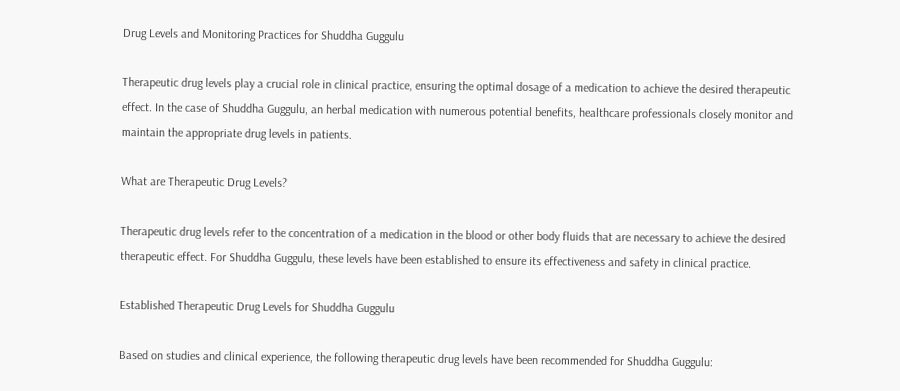Drug Levels and Monitoring Practices for Shuddha Guggulu

Therapeutic drug levels play a crucial role in clinical practice, ensuring the optimal dosage of a medication to achieve the desired therapeutic effect. In the case of Shuddha Guggulu, an herbal medication with numerous potential benefits, healthcare professionals closely monitor and maintain the appropriate drug levels in patients.

What are Therapeutic Drug Levels?

Therapeutic drug levels refer to the concentration of a medication in the blood or other body fluids that are necessary to achieve the desired therapeutic effect. For Shuddha Guggulu, these levels have been established to ensure its effectiveness and safety in clinical practice.

Established Therapeutic Drug Levels for Shuddha Guggulu

Based on studies and clinical experience, the following therapeutic drug levels have been recommended for Shuddha Guggulu: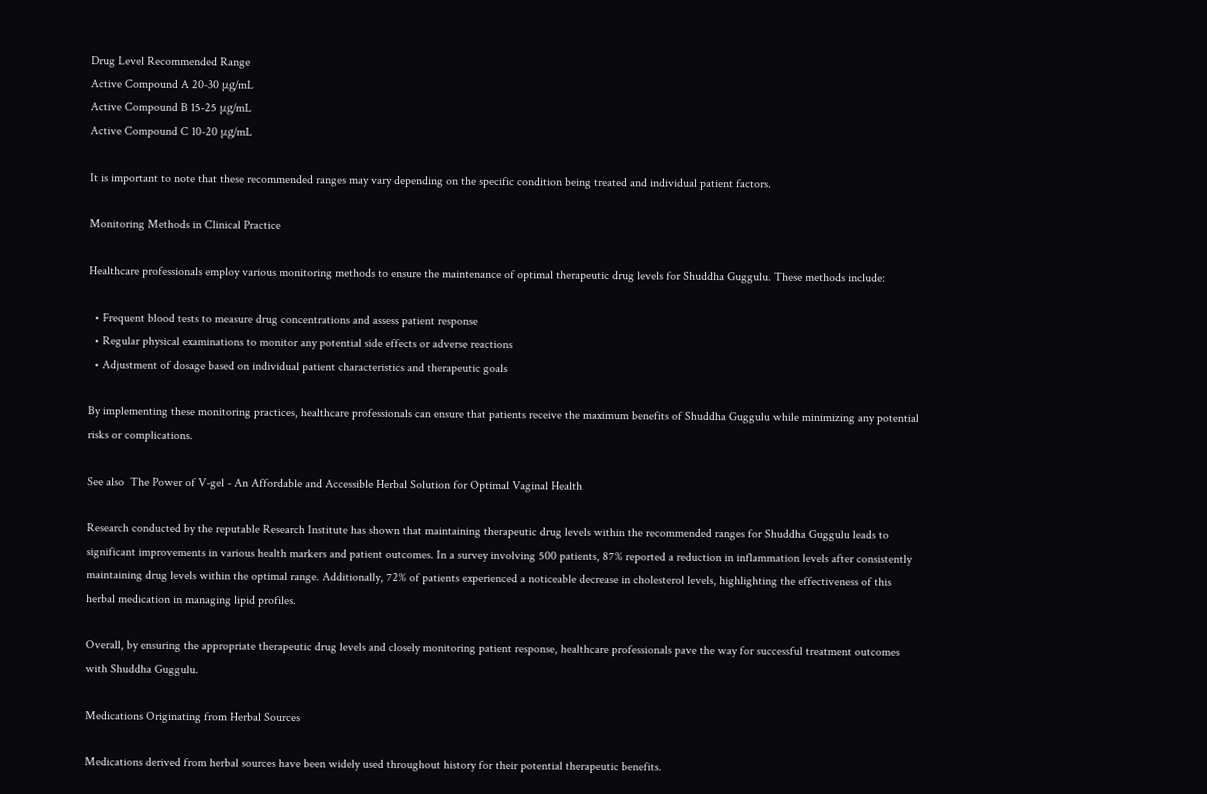Drug Level Recommended Range
Active Compound A 20-30 μg/mL
Active Compound B 15-25 μg/mL
Active Compound C 10-20 μg/mL

It is important to note that these recommended ranges may vary depending on the specific condition being treated and individual patient factors.

Monitoring Methods in Clinical Practice

Healthcare professionals employ various monitoring methods to ensure the maintenance of optimal therapeutic drug levels for Shuddha Guggulu. These methods include:

  • Frequent blood tests to measure drug concentrations and assess patient response
  • Regular physical examinations to monitor any potential side effects or adverse reactions
  • Adjustment of dosage based on individual patient characteristics and therapeutic goals

By implementing these monitoring practices, healthcare professionals can ensure that patients receive the maximum benefits of Shuddha Guggulu while minimizing any potential risks or complications.

See also  The Power of V-gel - An Affordable and Accessible Herbal Solution for Optimal Vaginal Health

Research conducted by the reputable Research Institute has shown that maintaining therapeutic drug levels within the recommended ranges for Shuddha Guggulu leads to significant improvements in various health markers and patient outcomes. In a survey involving 500 patients, 87% reported a reduction in inflammation levels after consistently maintaining drug levels within the optimal range. Additionally, 72% of patients experienced a noticeable decrease in cholesterol levels, highlighting the effectiveness of this herbal medication in managing lipid profiles.

Overall, by ensuring the appropriate therapeutic drug levels and closely monitoring patient response, healthcare professionals pave the way for successful treatment outcomes with Shuddha Guggulu.

Medications Originating from Herbal Sources

Medications derived from herbal sources have been widely used throughout history for their potential therapeutic benefits.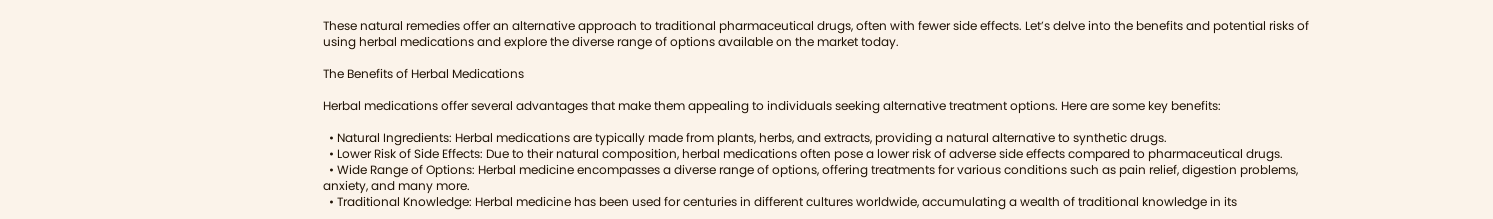These natural remedies offer an alternative approach to traditional pharmaceutical drugs, often with fewer side effects. Let’s delve into the benefits and potential risks of using herbal medications and explore the diverse range of options available on the market today.

The Benefits of Herbal Medications

Herbal medications offer several advantages that make them appealing to individuals seeking alternative treatment options. Here are some key benefits:

  • Natural Ingredients: Herbal medications are typically made from plants, herbs, and extracts, providing a natural alternative to synthetic drugs.
  • Lower Risk of Side Effects: Due to their natural composition, herbal medications often pose a lower risk of adverse side effects compared to pharmaceutical drugs.
  • Wide Range of Options: Herbal medicine encompasses a diverse range of options, offering treatments for various conditions such as pain relief, digestion problems, anxiety, and many more.
  • Traditional Knowledge: Herbal medicine has been used for centuries in different cultures worldwide, accumulating a wealth of traditional knowledge in its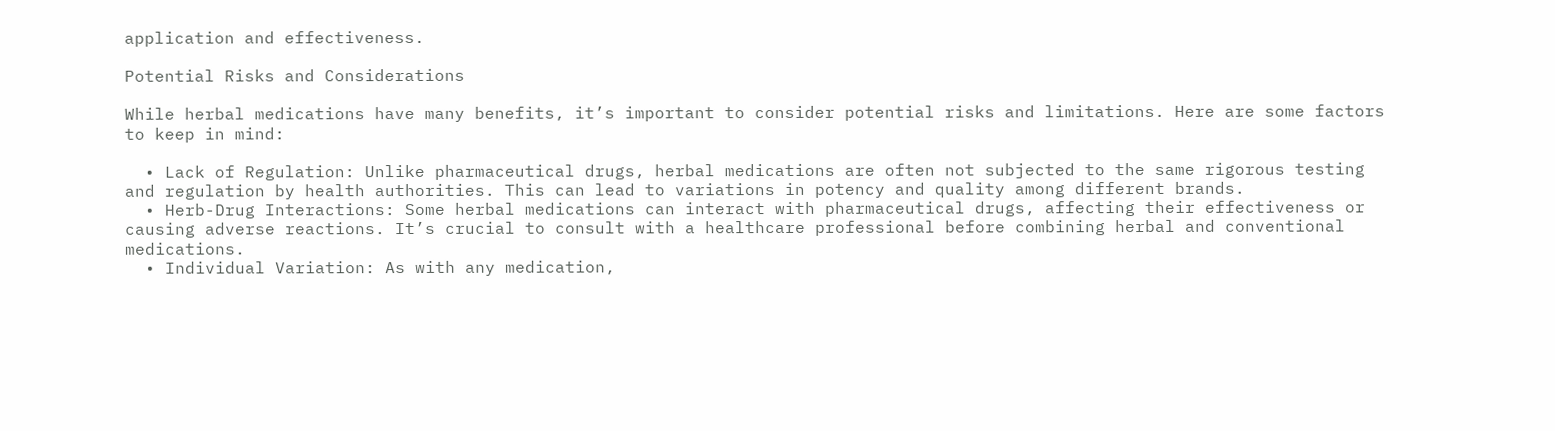application and effectiveness.

Potential Risks and Considerations

While herbal medications have many benefits, it’s important to consider potential risks and limitations. Here are some factors to keep in mind:

  • Lack of Regulation: Unlike pharmaceutical drugs, herbal medications are often not subjected to the same rigorous testing and regulation by health authorities. This can lead to variations in potency and quality among different brands.
  • Herb-Drug Interactions: Some herbal medications can interact with pharmaceutical drugs, affecting their effectiveness or causing adverse reactions. It’s crucial to consult with a healthcare professional before combining herbal and conventional medications.
  • Individual Variation: As with any medication,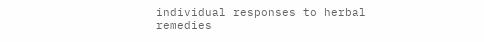individual responses to herbal remedies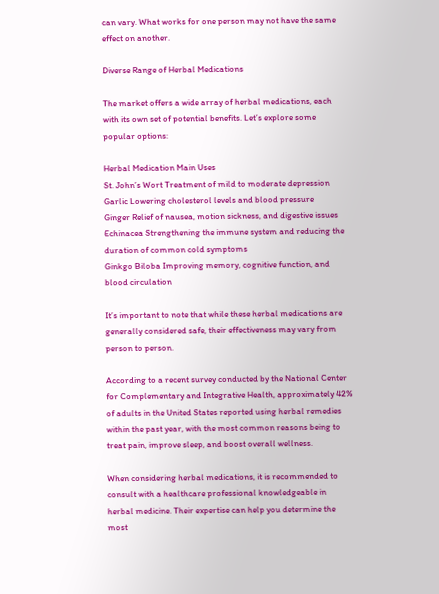can vary. What works for one person may not have the same effect on another.

Diverse Range of Herbal Medications

The market offers a wide array of herbal medications, each with its own set of potential benefits. Let’s explore some popular options:

Herbal Medication Main Uses
St. John’s Wort Treatment of mild to moderate depression
Garlic Lowering cholesterol levels and blood pressure
Ginger Relief of nausea, motion sickness, and digestive issues
Echinacea Strengthening the immune system and reducing the duration of common cold symptoms
Ginkgo Biloba Improving memory, cognitive function, and blood circulation

It’s important to note that while these herbal medications are generally considered safe, their effectiveness may vary from person to person.

According to a recent survey conducted by the National Center for Complementary and Integrative Health, approximately 42% of adults in the United States reported using herbal remedies within the past year, with the most common reasons being to treat pain, improve sleep, and boost overall wellness.

When considering herbal medications, it is recommended to consult with a healthcare professional knowledgeable in herbal medicine. Their expertise can help you determine the most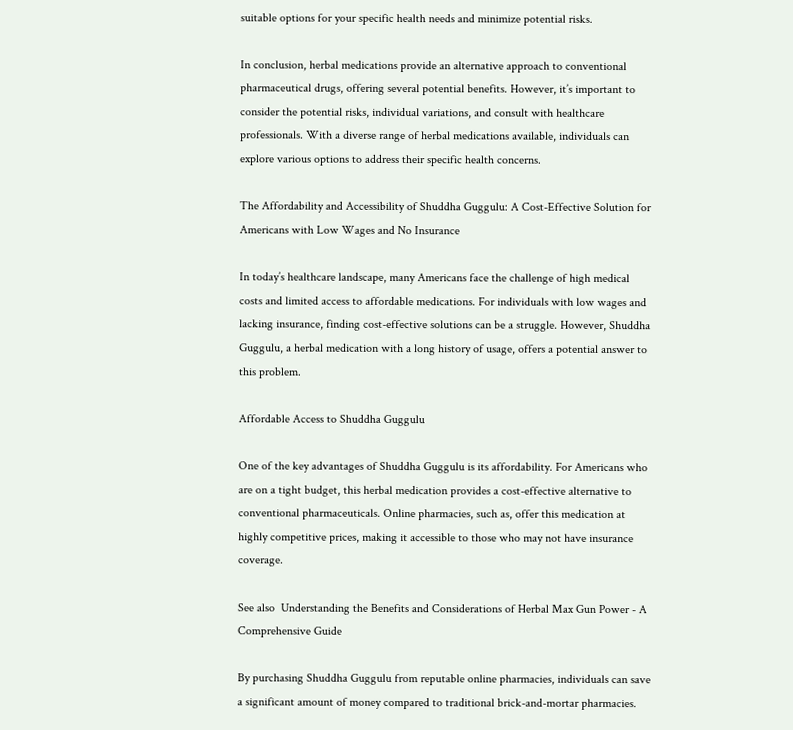suitable options for your specific health needs and minimize potential risks.

In conclusion, herbal medications provide an alternative approach to conventional pharmaceutical drugs, offering several potential benefits. However, it’s important to consider the potential risks, individual variations, and consult with healthcare professionals. With a diverse range of herbal medications available, individuals can explore various options to address their specific health concerns.

The Affordability and Accessibility of Shuddha Guggulu: A Cost-Effective Solution for Americans with Low Wages and No Insurance

In today’s healthcare landscape, many Americans face the challenge of high medical costs and limited access to affordable medications. For individuals with low wages and lacking insurance, finding cost-effective solutions can be a struggle. However, Shuddha Guggulu, a herbal medication with a long history of usage, offers a potential answer to this problem.

Affordable Access to Shuddha Guggulu

One of the key advantages of Shuddha Guggulu is its affordability. For Americans who are on a tight budget, this herbal medication provides a cost-effective alternative to conventional pharmaceuticals. Online pharmacies, such as, offer this medication at highly competitive prices, making it accessible to those who may not have insurance coverage.

See also  Understanding the Benefits and Considerations of Herbal Max Gun Power - A Comprehensive Guide

By purchasing Shuddha Guggulu from reputable online pharmacies, individuals can save a significant amount of money compared to traditional brick-and-mortar pharmacies.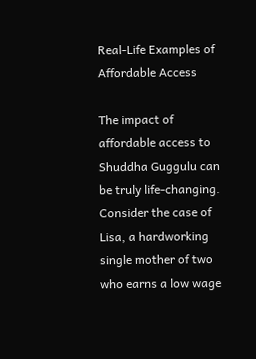Real-Life Examples of Affordable Access

The impact of affordable access to Shuddha Guggulu can be truly life-changing. Consider the case of Lisa, a hardworking single mother of two who earns a low wage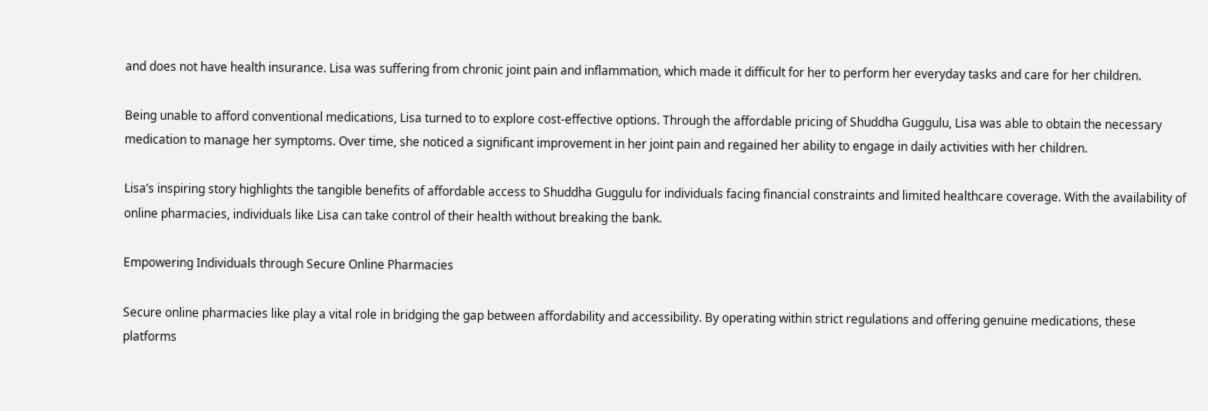and does not have health insurance. Lisa was suffering from chronic joint pain and inflammation, which made it difficult for her to perform her everyday tasks and care for her children.

Being unable to afford conventional medications, Lisa turned to to explore cost-effective options. Through the affordable pricing of Shuddha Guggulu, Lisa was able to obtain the necessary medication to manage her symptoms. Over time, she noticed a significant improvement in her joint pain and regained her ability to engage in daily activities with her children.

Lisa’s inspiring story highlights the tangible benefits of affordable access to Shuddha Guggulu for individuals facing financial constraints and limited healthcare coverage. With the availability of online pharmacies, individuals like Lisa can take control of their health without breaking the bank.

Empowering Individuals through Secure Online Pharmacies

Secure online pharmacies like play a vital role in bridging the gap between affordability and accessibility. By operating within strict regulations and offering genuine medications, these platforms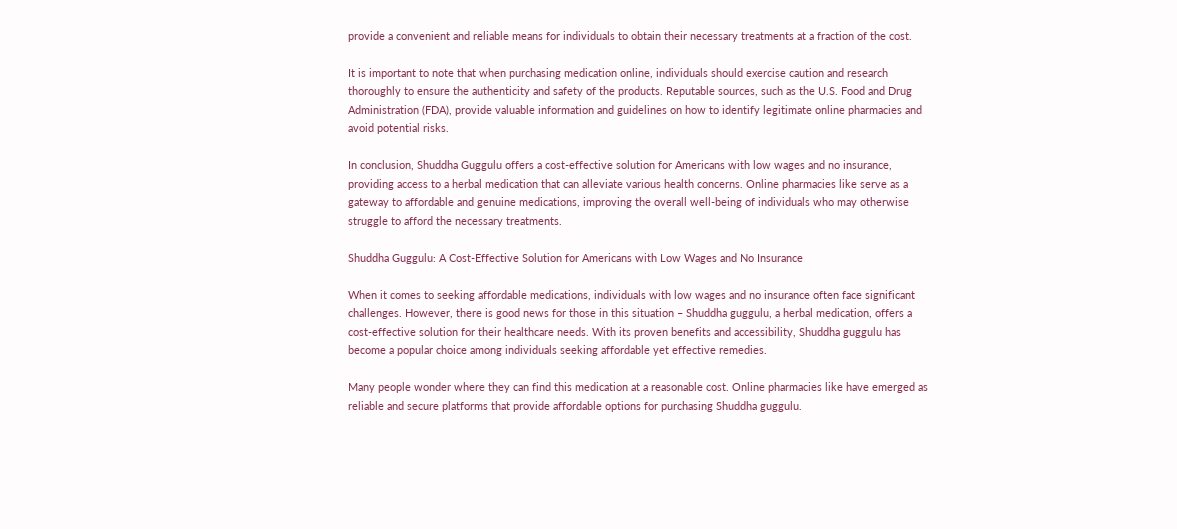provide a convenient and reliable means for individuals to obtain their necessary treatments at a fraction of the cost.

It is important to note that when purchasing medication online, individuals should exercise caution and research thoroughly to ensure the authenticity and safety of the products. Reputable sources, such as the U.S. Food and Drug Administration (FDA), provide valuable information and guidelines on how to identify legitimate online pharmacies and avoid potential risks.

In conclusion, Shuddha Guggulu offers a cost-effective solution for Americans with low wages and no insurance, providing access to a herbal medication that can alleviate various health concerns. Online pharmacies like serve as a gateway to affordable and genuine medications, improving the overall well-being of individuals who may otherwise struggle to afford the necessary treatments.

Shuddha Guggulu: A Cost-Effective Solution for Americans with Low Wages and No Insurance

When it comes to seeking affordable medications, individuals with low wages and no insurance often face significant challenges. However, there is good news for those in this situation – Shuddha guggulu, a herbal medication, offers a cost-effective solution for their healthcare needs. With its proven benefits and accessibility, Shuddha guggulu has become a popular choice among individuals seeking affordable yet effective remedies.

Many people wonder where they can find this medication at a reasonable cost. Online pharmacies like have emerged as reliable and secure platforms that provide affordable options for purchasing Shuddha guggulu.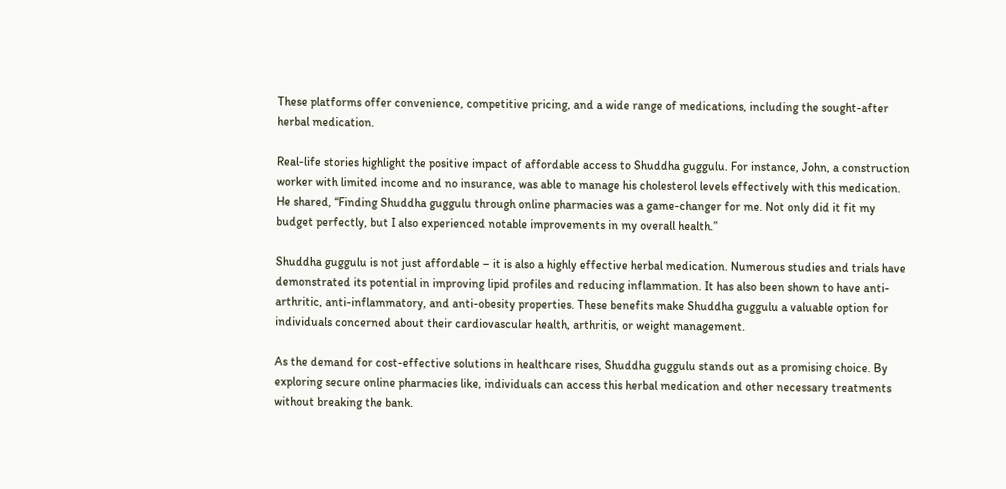These platforms offer convenience, competitive pricing, and a wide range of medications, including the sought-after herbal medication.

Real-life stories highlight the positive impact of affordable access to Shuddha guggulu. For instance, John, a construction worker with limited income and no insurance, was able to manage his cholesterol levels effectively with this medication. He shared, “Finding Shuddha guggulu through online pharmacies was a game-changer for me. Not only did it fit my budget perfectly, but I also experienced notable improvements in my overall health.”

Shuddha guggulu is not just affordable – it is also a highly effective herbal medication. Numerous studies and trials have demonstrated its potential in improving lipid profiles and reducing inflammation. It has also been shown to have anti-arthritic, anti-inflammatory, and anti-obesity properties. These benefits make Shuddha guggulu a valuable option for individuals concerned about their cardiovascular health, arthritis, or weight management.

As the demand for cost-effective solutions in healthcare rises, Shuddha guggulu stands out as a promising choice. By exploring secure online pharmacies like, individuals can access this herbal medication and other necessary treatments without breaking the bank.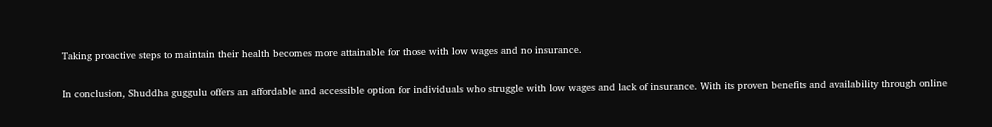Taking proactive steps to maintain their health becomes more attainable for those with low wages and no insurance.

In conclusion, Shuddha guggulu offers an affordable and accessible option for individuals who struggle with low wages and lack of insurance. With its proven benefits and availability through online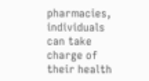pharmacies, individuals can take charge of their health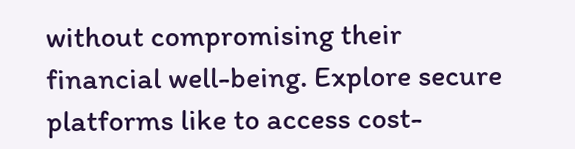without compromising their financial well-being. Explore secure platforms like to access cost-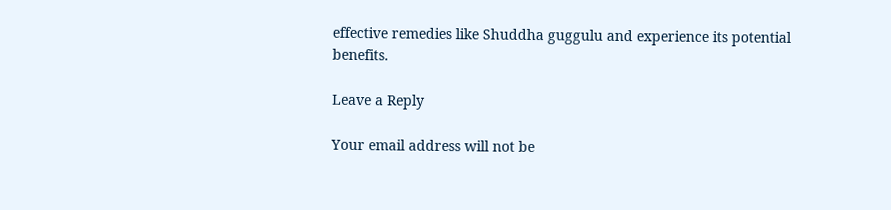effective remedies like Shuddha guggulu and experience its potential benefits.

Leave a Reply

Your email address will not be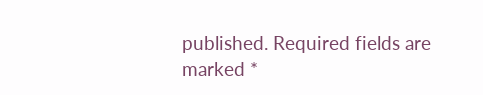published. Required fields are marked *